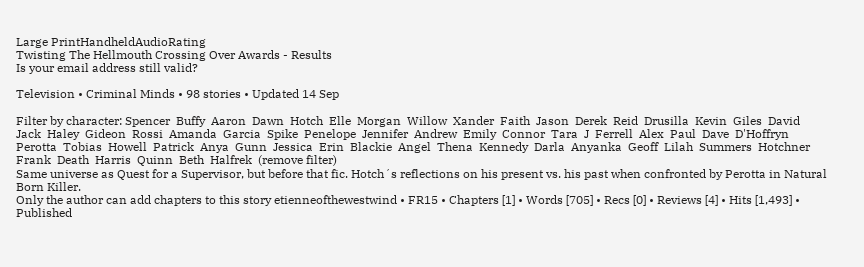Large PrintHandheldAudioRating
Twisting The Hellmouth Crossing Over Awards - Results
Is your email address still valid?

Television • Criminal Minds • 98 stories • Updated 14 Sep

Filter by character: Spencer  Buffy  Aaron  Dawn  Hotch  Elle  Morgan  Willow  Xander  Faith  Jason  Derek  Reid  Drusilla  Kevin  Giles  David  Jack  Haley  Gideon  Rossi  Amanda  Garcia  Spike  Penelope  Jennifer  Andrew  Emily  Connor  Tara  J  Ferrell  Alex  Paul  Dave  D'Hoffryn  Perotta  Tobias  Howell  Patrick  Anya  Gunn  Jessica  Erin  Blackie  Angel  Thena  Kennedy  Darla  Anyanka  Geoff  Lilah  Summers  Hotchner  Frank  Death  Harris  Quinn  Beth  Halfrek  (remove filter)
Same universe as Quest for a Supervisor, but before that fic. Hotch´s reflections on his present vs. his past when confronted by Perotta in Natural Born Killer.
Only the author can add chapters to this story etienneofthewestwind • FR15 • Chapters [1] • Words [705] • Recs [0] • Reviews [4] • Hits [1,493] • Published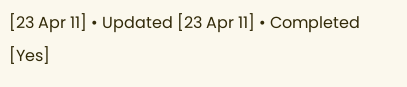[23 Apr 11] • Updated [23 Apr 11] • Completed [Yes]